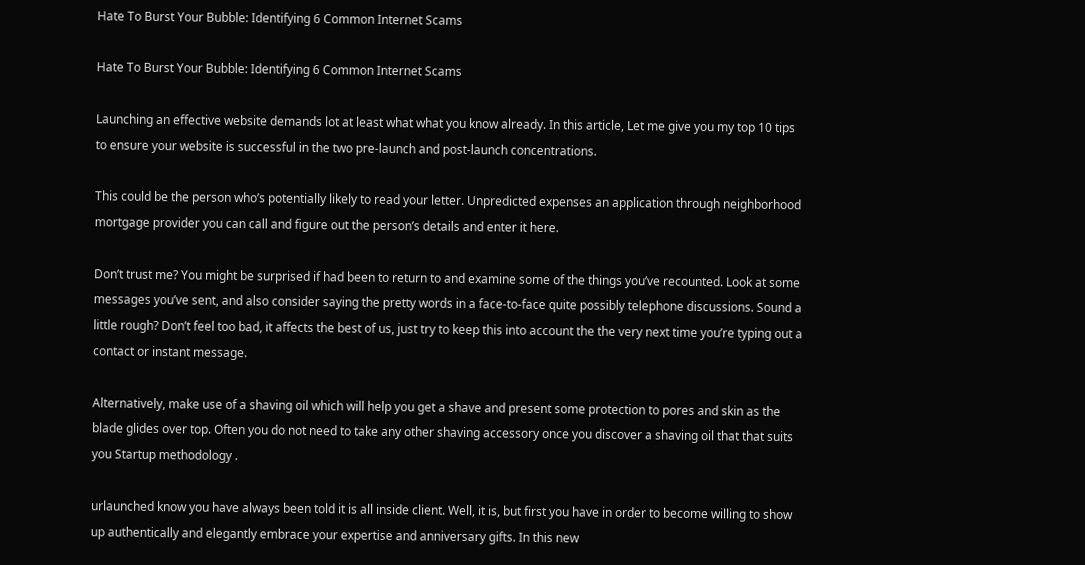Hate To Burst Your Bubble: Identifying 6 Common Internet Scams

Hate To Burst Your Bubble: Identifying 6 Common Internet Scams

Launching an effective website demands lot at least what what you know already. In this article, Let me give you my top 10 tips to ensure your website is successful in the two pre-launch and post-launch concentrations.

This could be the person who’s potentially likely to read your letter. Unpredicted expenses an application through neighborhood mortgage provider you can call and figure out the person’s details and enter it here.

Don’t trust me? You might be surprised if had been to return to and examine some of the things you’ve recounted. Look at some messages you’ve sent, and also consider saying the pretty words in a face-to-face quite possibly telephone discussions. Sound a little rough? Don’t feel too bad, it affects the best of us, just try to keep this into account the the very next time you’re typing out a contact or instant message.

Alternatively, make use of a shaving oil which will help you get a shave and present some protection to pores and skin as the blade glides over top. Often you do not need to take any other shaving accessory once you discover a shaving oil that that suits you Startup methodology .

urlaunched know you have always been told it is all inside client. Well, it is, but first you have in order to become willing to show up authentically and elegantly embrace your expertise and anniversary gifts. In this new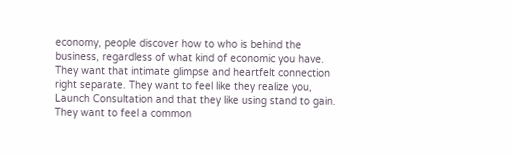economy, people discover how to who is behind the business, regardless of what kind of economic you have. They want that intimate glimpse and heartfelt connection right separate. They want to feel like they realize you, Launch Consultation and that they like using stand to gain. They want to feel a common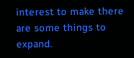interest to make there are some things to expand.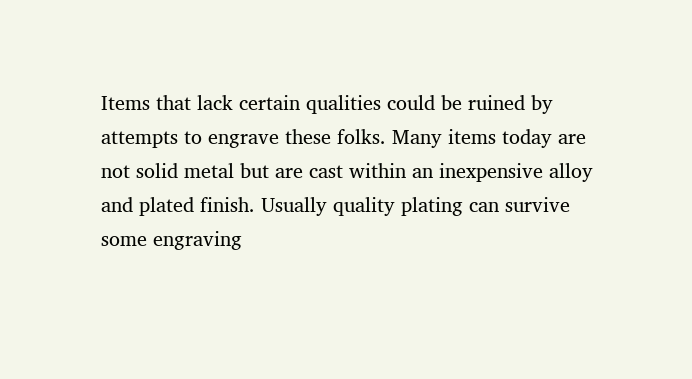Items that lack certain qualities could be ruined by attempts to engrave these folks. Many items today are not solid metal but are cast within an inexpensive alloy and plated finish. Usually quality plating can survive some engraving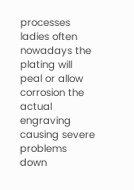processes ladies often nowadays the plating will peal or allow corrosion the actual engraving causing severe problems down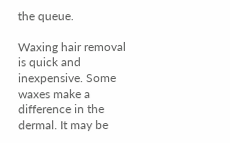the queue.

Waxing hair removal is quick and inexpensive. Some waxes make a difference in the dermal. It may be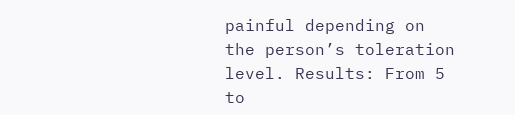painful depending on the person’s toleration level. Results: From 5 to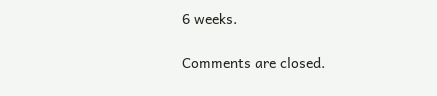6 weeks.

Comments are closed.